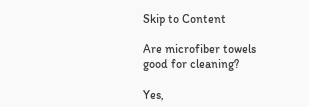Skip to Content

Are microfiber towels good for cleaning?

Yes,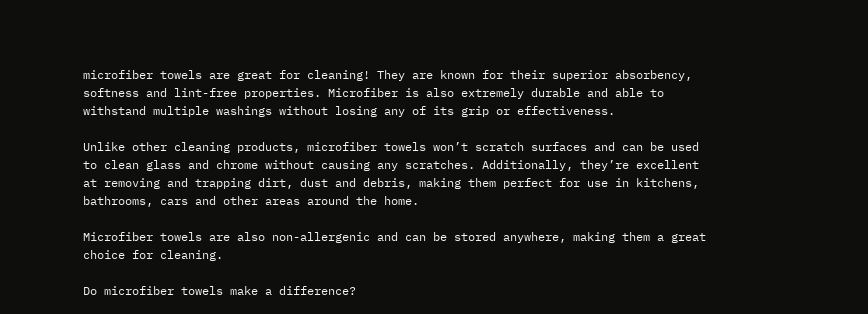microfiber towels are great for cleaning! They are known for their superior absorbency, softness and lint-free properties. Microfiber is also extremely durable and able to withstand multiple washings without losing any of its grip or effectiveness.

Unlike other cleaning products, microfiber towels won’t scratch surfaces and can be used to clean glass and chrome without causing any scratches. Additionally, they’re excellent at removing and trapping dirt, dust and debris, making them perfect for use in kitchens, bathrooms, cars and other areas around the home.

Microfiber towels are also non-allergenic and can be stored anywhere, making them a great choice for cleaning.

Do microfiber towels make a difference?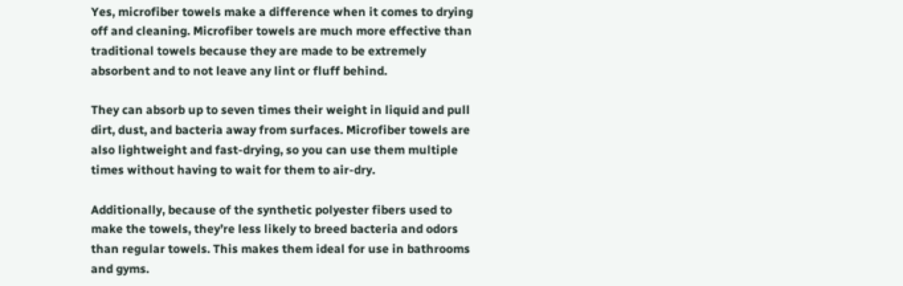Yes, microfiber towels make a difference when it comes to drying off and cleaning. Microfiber towels are much more effective than traditional towels because they are made to be extremely absorbent and to not leave any lint or fluff behind.

They can absorb up to seven times their weight in liquid and pull dirt, dust, and bacteria away from surfaces. Microfiber towels are also lightweight and fast-drying, so you can use them multiple times without having to wait for them to air-dry.

Additionally, because of the synthetic polyester fibers used to make the towels, they’re less likely to breed bacteria and odors than regular towels. This makes them ideal for use in bathrooms and gyms.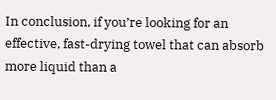In conclusion, if you’re looking for an effective, fast-drying towel that can absorb more liquid than a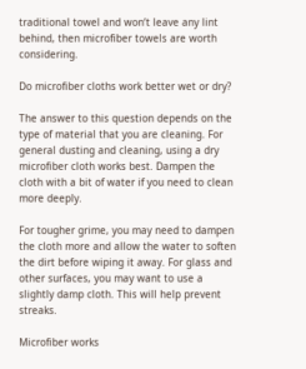traditional towel and won’t leave any lint behind, then microfiber towels are worth considering.

Do microfiber cloths work better wet or dry?

The answer to this question depends on the type of material that you are cleaning. For general dusting and cleaning, using a dry microfiber cloth works best. Dampen the cloth with a bit of water if you need to clean more deeply.

For tougher grime, you may need to dampen the cloth more and allow the water to soften the dirt before wiping it away. For glass and other surfaces, you may want to use a slightly damp cloth. This will help prevent streaks.

Microfiber works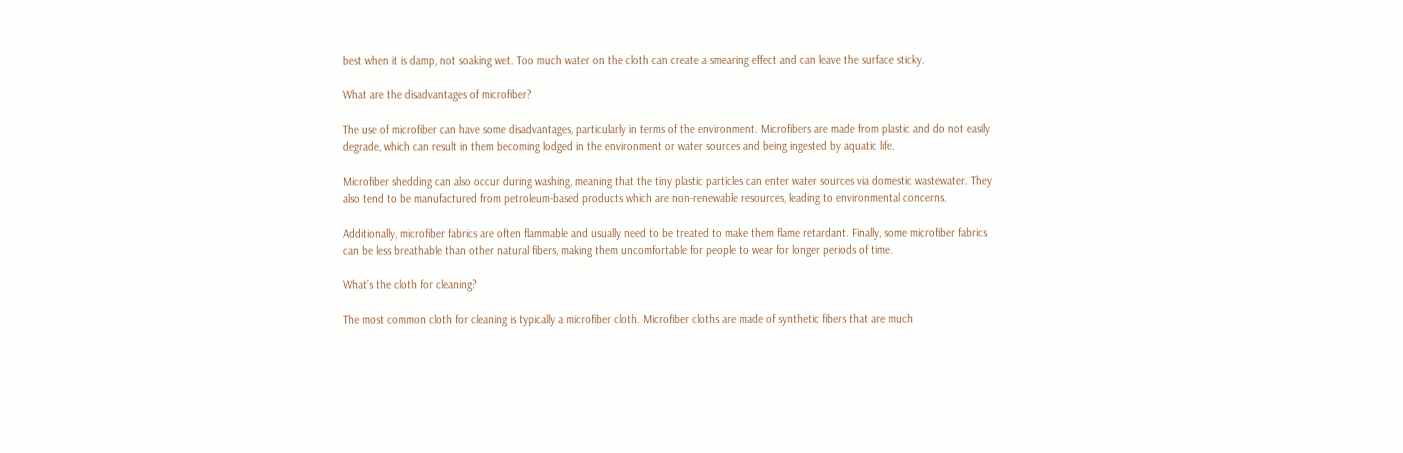best when it is damp, not soaking wet. Too much water on the cloth can create a smearing effect and can leave the surface sticky.

What are the disadvantages of microfiber?

The use of microfiber can have some disadvantages, particularly in terms of the environment. Microfibers are made from plastic and do not easily degrade, which can result in them becoming lodged in the environment or water sources and being ingested by aquatic life.

Microfiber shedding can also occur during washing, meaning that the tiny plastic particles can enter water sources via domestic wastewater. They also tend to be manufactured from petroleum-based products which are non-renewable resources, leading to environmental concerns.

Additionally, microfiber fabrics are often flammable and usually need to be treated to make them flame retardant. Finally, some microfiber fabrics can be less breathable than other natural fibers, making them uncomfortable for people to wear for longer periods of time.

What’s the cloth for cleaning?

The most common cloth for cleaning is typically a microfiber cloth. Microfiber cloths are made of synthetic fibers that are much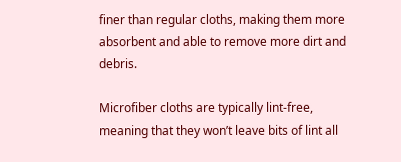finer than regular cloths, making them more absorbent and able to remove more dirt and debris.

Microfiber cloths are typically lint-free, meaning that they won’t leave bits of lint all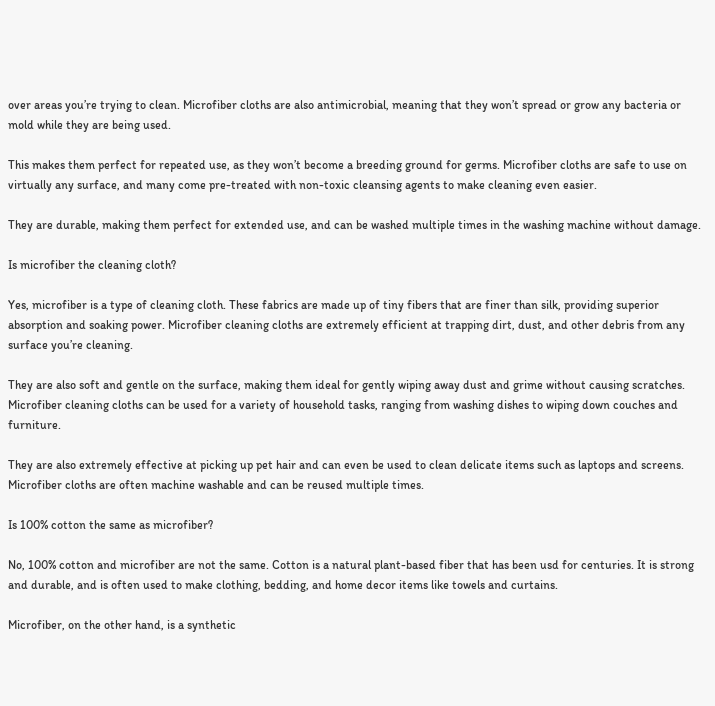over areas you’re trying to clean. Microfiber cloths are also antimicrobial, meaning that they won’t spread or grow any bacteria or mold while they are being used.

This makes them perfect for repeated use, as they won’t become a breeding ground for germs. Microfiber cloths are safe to use on virtually any surface, and many come pre-treated with non-toxic cleansing agents to make cleaning even easier.

They are durable, making them perfect for extended use, and can be washed multiple times in the washing machine without damage.

Is microfiber the cleaning cloth?

Yes, microfiber is a type of cleaning cloth. These fabrics are made up of tiny fibers that are finer than silk, providing superior absorption and soaking power. Microfiber cleaning cloths are extremely efficient at trapping dirt, dust, and other debris from any surface you’re cleaning.

They are also soft and gentle on the surface, making them ideal for gently wiping away dust and grime without causing scratches. Microfiber cleaning cloths can be used for a variety of household tasks, ranging from washing dishes to wiping down couches and furniture.

They are also extremely effective at picking up pet hair and can even be used to clean delicate items such as laptops and screens. Microfiber cloths are often machine washable and can be reused multiple times.

Is 100% cotton the same as microfiber?

No, 100% cotton and microfiber are not the same. Cotton is a natural plant-based fiber that has been usd for centuries. It is strong and durable, and is often used to make clothing, bedding, and home decor items like towels and curtains.

Microfiber, on the other hand, is a synthetic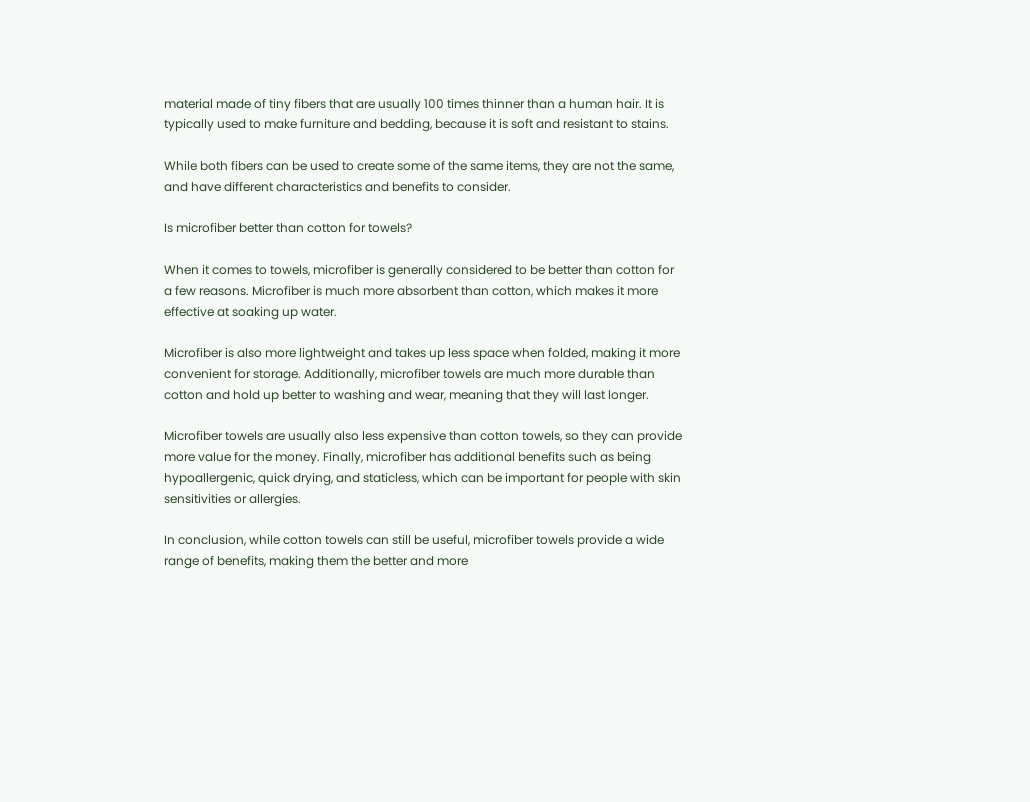material made of tiny fibers that are usually 100 times thinner than a human hair. It is typically used to make furniture and bedding, because it is soft and resistant to stains.

While both fibers can be used to create some of the same items, they are not the same, and have different characteristics and benefits to consider.

Is microfiber better than cotton for towels?

When it comes to towels, microfiber is generally considered to be better than cotton for a few reasons. Microfiber is much more absorbent than cotton, which makes it more effective at soaking up water.

Microfiber is also more lightweight and takes up less space when folded, making it more convenient for storage. Additionally, microfiber towels are much more durable than cotton and hold up better to washing and wear, meaning that they will last longer.

Microfiber towels are usually also less expensive than cotton towels, so they can provide more value for the money. Finally, microfiber has additional benefits such as being hypoallergenic, quick drying, and staticless, which can be important for people with skin sensitivities or allergies.

In conclusion, while cotton towels can still be useful, microfiber towels provide a wide range of benefits, making them the better and more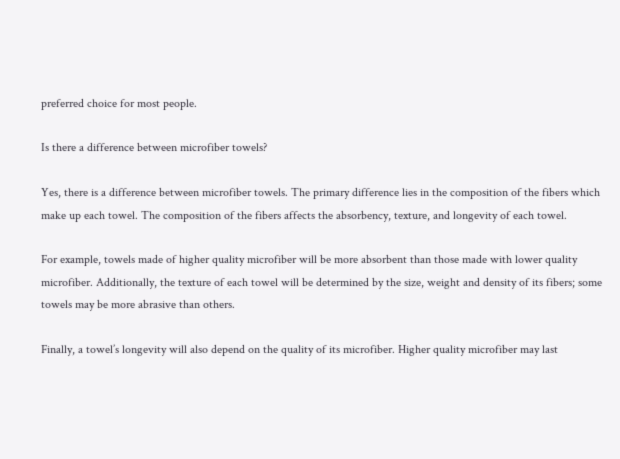preferred choice for most people.

Is there a difference between microfiber towels?

Yes, there is a difference between microfiber towels. The primary difference lies in the composition of the fibers which make up each towel. The composition of the fibers affects the absorbency, texture, and longevity of each towel.

For example, towels made of higher quality microfiber will be more absorbent than those made with lower quality microfiber. Additionally, the texture of each towel will be determined by the size, weight and density of its fibers; some towels may be more abrasive than others.

Finally, a towel’s longevity will also depend on the quality of its microfiber. Higher quality microfiber may last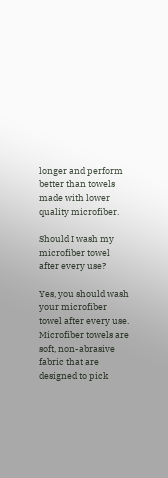longer and perform better than towels made with lower quality microfiber.

Should I wash my microfiber towel after every use?

Yes, you should wash your microfiber towel after every use. Microfiber towels are soft, non-abrasive fabric that are designed to pick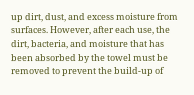up dirt, dust, and excess moisture from surfaces. However, after each use, the dirt, bacteria, and moisture that has been absorbed by the towel must be removed to prevent the build-up of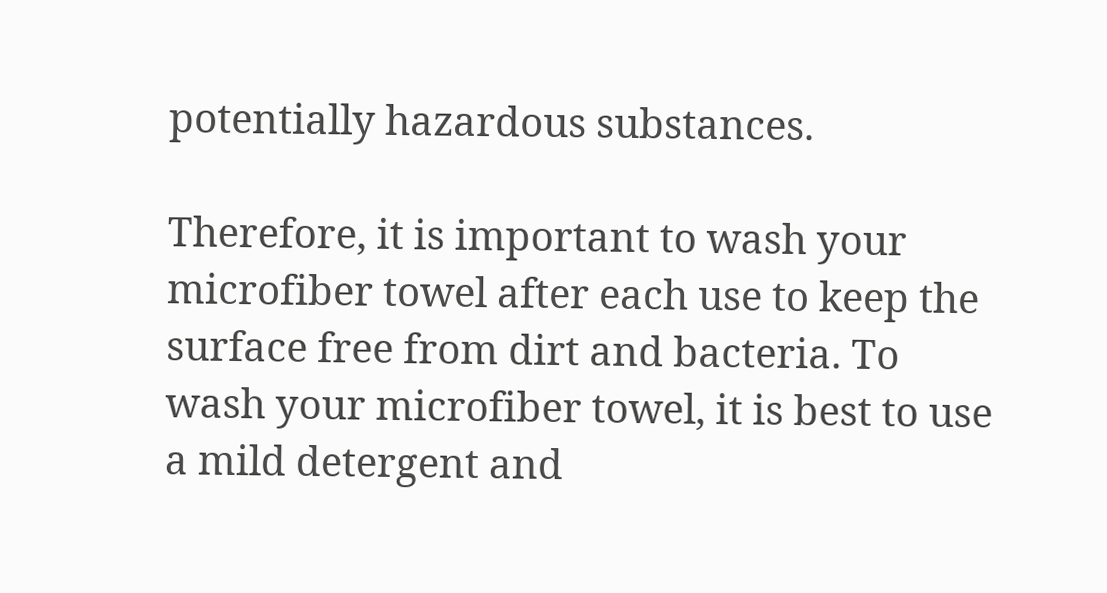potentially hazardous substances.

Therefore, it is important to wash your microfiber towel after each use to keep the surface free from dirt and bacteria. To wash your microfiber towel, it is best to use a mild detergent and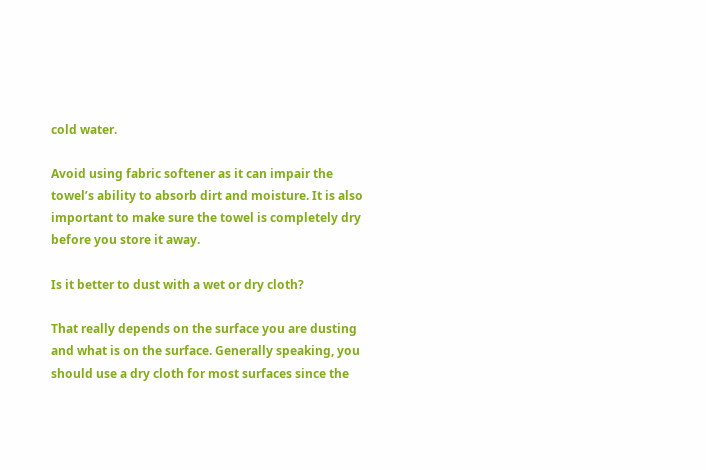cold water.

Avoid using fabric softener as it can impair the towel’s ability to absorb dirt and moisture. It is also important to make sure the towel is completely dry before you store it away.

Is it better to dust with a wet or dry cloth?

That really depends on the surface you are dusting and what is on the surface. Generally speaking, you should use a dry cloth for most surfaces since the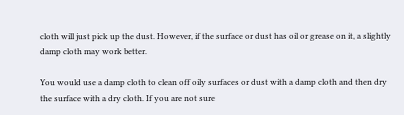cloth will just pick up the dust. However, if the surface or dust has oil or grease on it, a slightly damp cloth may work better.

You would use a damp cloth to clean off oily surfaces or dust with a damp cloth and then dry the surface with a dry cloth. If you are not sure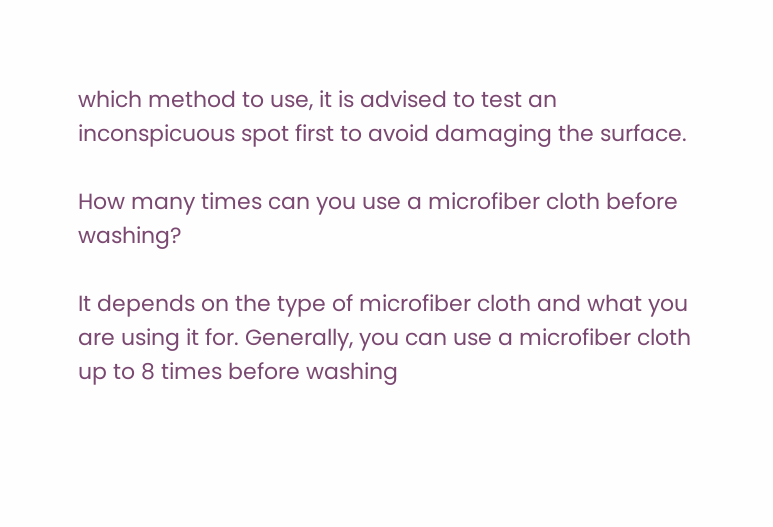which method to use, it is advised to test an inconspicuous spot first to avoid damaging the surface.

How many times can you use a microfiber cloth before washing?

It depends on the type of microfiber cloth and what you are using it for. Generally, you can use a microfiber cloth up to 8 times before washing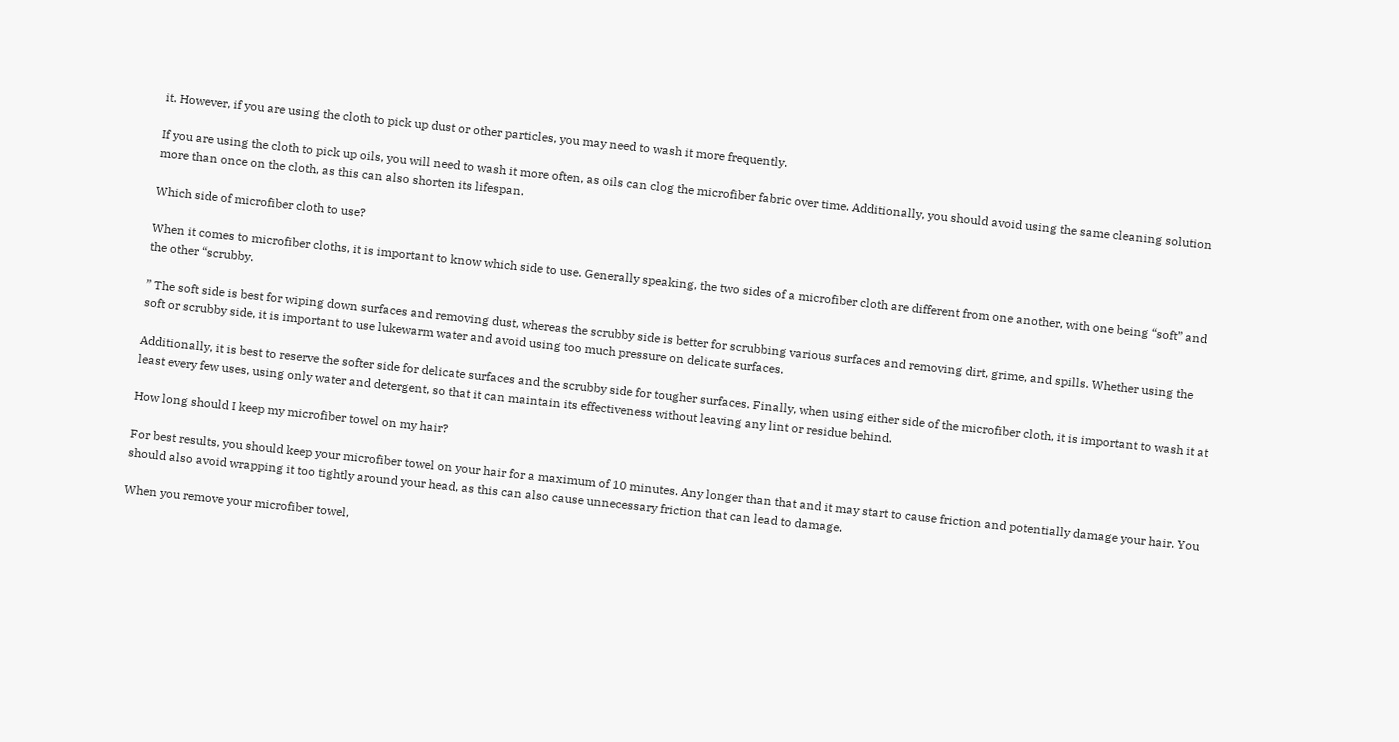it. However, if you are using the cloth to pick up dust or other particles, you may need to wash it more frequently.

If you are using the cloth to pick up oils, you will need to wash it more often, as oils can clog the microfiber fabric over time. Additionally, you should avoid using the same cleaning solution more than once on the cloth, as this can also shorten its lifespan.

Which side of microfiber cloth to use?

When it comes to microfiber cloths, it is important to know which side to use. Generally speaking, the two sides of a microfiber cloth are different from one another, with one being “soft” and the other “scrubby.

” The soft side is best for wiping down surfaces and removing dust, whereas the scrubby side is better for scrubbing various surfaces and removing dirt, grime, and spills. Whether using the soft or scrubby side, it is important to use lukewarm water and avoid using too much pressure on delicate surfaces.

Additionally, it is best to reserve the softer side for delicate surfaces and the scrubby side for tougher surfaces. Finally, when using either side of the microfiber cloth, it is important to wash it at least every few uses, using only water and detergent, so that it can maintain its effectiveness without leaving any lint or residue behind.

How long should I keep my microfiber towel on my hair?

For best results, you should keep your microfiber towel on your hair for a maximum of 10 minutes. Any longer than that and it may start to cause friction and potentially damage your hair. You should also avoid wrapping it too tightly around your head, as this can also cause unnecessary friction that can lead to damage.

When you remove your microfiber towel,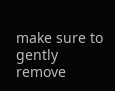make sure to gently remove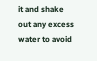it and shake out any excess water to avoid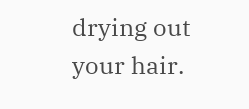drying out your hair.